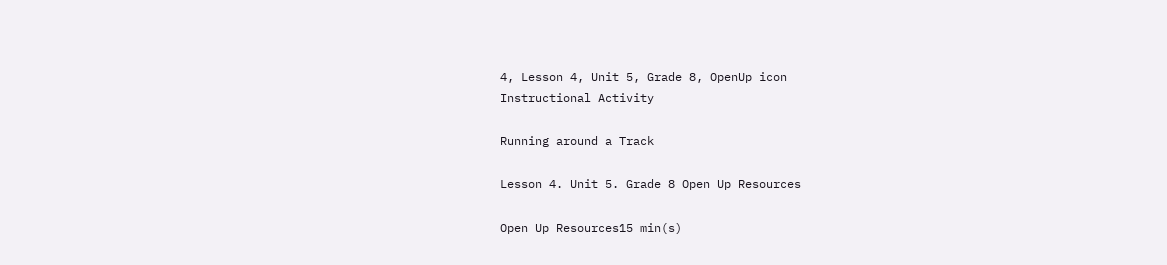4, Lesson 4, Unit 5, Grade 8, OpenUp icon
Instructional Activity

Running around a Track

Lesson 4. Unit 5. Grade 8 Open Up Resources

Open Up Resources15 min(s)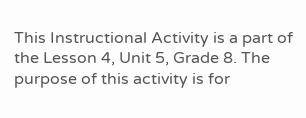This Instructional Activity is a part of the Lesson 4, Unit 5, Grade 8. The purpose of this activity is for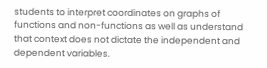students to interpret coordinates on graphs of functions and non-functions as well as understand that context does not dictate the independent and dependent variables.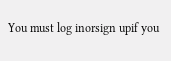You must log inorsign upif you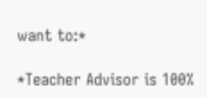want to:*

*Teacher Advisor is 100%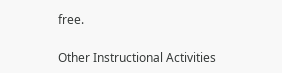free.

Other Instructional Activities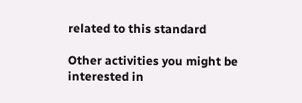related to this standard

Other activities you might be interested in